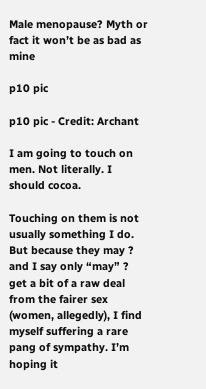Male menopause? Myth or fact it won’t be as bad as mine

p10 pic

p10 pic - Credit: Archant

I am going to touch on men. Not literally. I should cocoa.

Touching on them is not usually something I do. But because they may ? and I say only “may” ? get a bit of a raw deal from the fairer sex (women, allegedly), I find myself suffering a rare pang of sympathy. I’m hoping it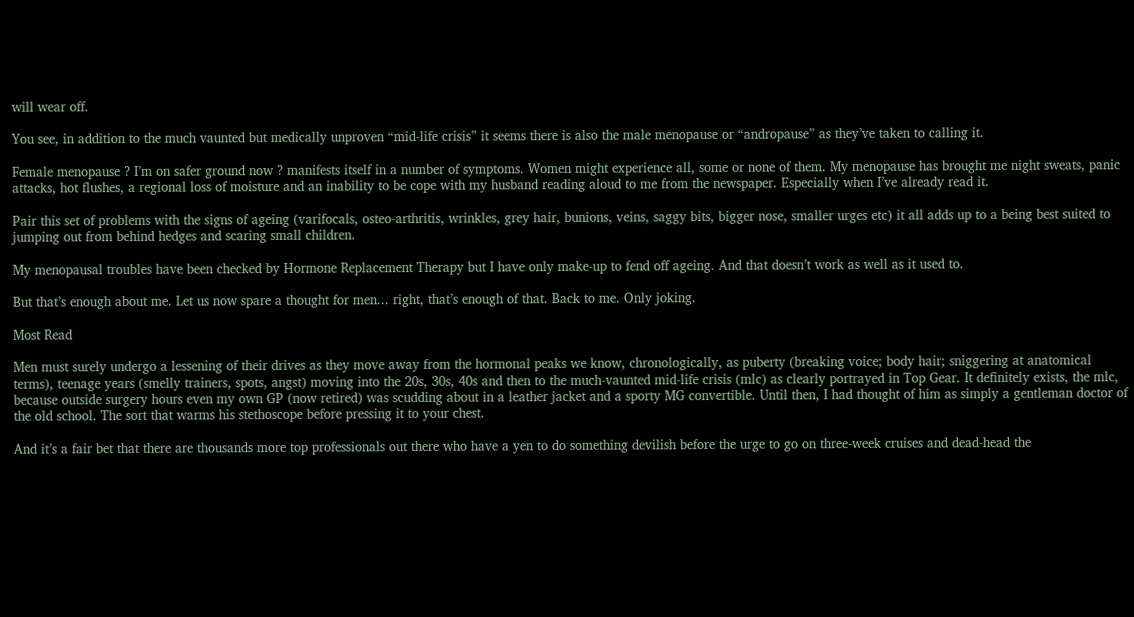will wear off.

You see, in addition to the much vaunted but medically unproven “mid-life crisis” it seems there is also the male menopause or “andropause” as they’ve taken to calling it.

Female menopause ? I’m on safer ground now ? manifests itself in a number of symptoms. Women might experience all, some or none of them. My menopause has brought me night sweats, panic attacks, hot flushes, a regional loss of moisture and an inability to be cope with my husband reading aloud to me from the newspaper. Especially when I’ve already read it.

Pair this set of problems with the signs of ageing (varifocals, osteo-arthritis, wrinkles, grey hair, bunions, veins, saggy bits, bigger nose, smaller urges etc) it all adds up to a being best suited to jumping out from behind hedges and scaring small children.

My menopausal troubles have been checked by Hormone Replacement Therapy but I have only make-up to fend off ageing. And that doesn’t work as well as it used to.

But that’s enough about me. Let us now spare a thought for men... right, that’s enough of that. Back to me. Only joking.

Most Read

Men must surely undergo a lessening of their drives as they move away from the hormonal peaks we know, chronologically, as puberty (breaking voice; body hair; sniggering at anatomical terms), teenage years (smelly trainers, spots, angst) moving into the 20s, 30s, 40s and then to the much-vaunted mid-life crisis (mlc) as clearly portrayed in Top Gear. It definitely exists, the mlc, because outside surgery hours even my own GP (now retired) was scudding about in a leather jacket and a sporty MG convertible. Until then, I had thought of him as simply a gentleman doctor of the old school. The sort that warms his stethoscope before pressing it to your chest.

And it’s a fair bet that there are thousands more top professionals out there who have a yen to do something devilish before the urge to go on three-week cruises and dead-head the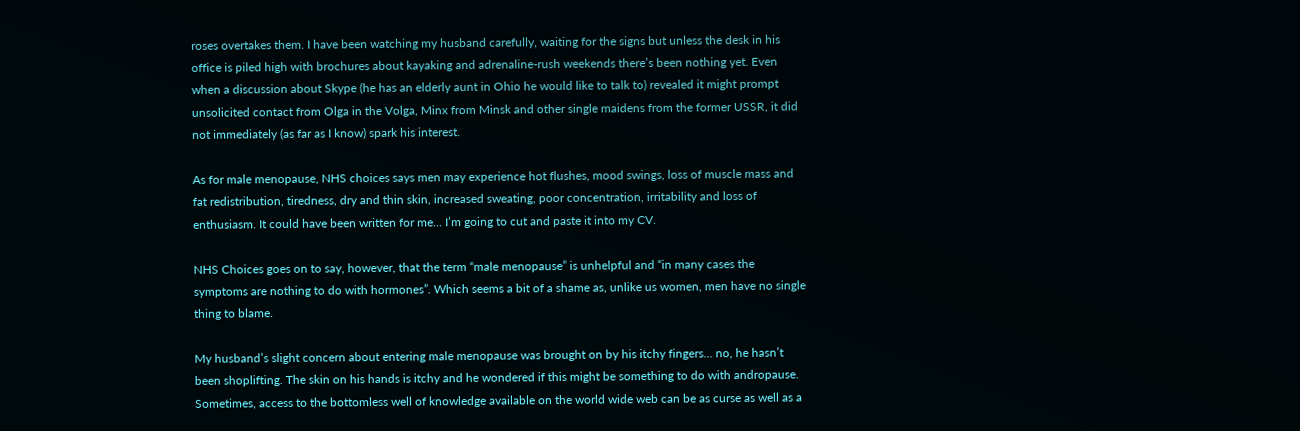roses overtakes them. I have been watching my husband carefully, waiting for the signs but unless the desk in his office is piled high with brochures about kayaking and adrenaline-rush weekends there’s been nothing yet. Even when a discussion about Skype (he has an elderly aunt in Ohio he would like to talk to) revealed it might prompt unsolicited contact from Olga in the Volga, Minx from Minsk and other single maidens from the former USSR, it did not immediately (as far as I know) spark his interest.

As for male menopause, NHS choices says men may experience hot flushes, mood swings, loss of muscle mass and fat redistribution, tiredness, dry and thin skin, increased sweating, poor concentration, irritability and loss of enthusiasm. It could have been written for me... I’m going to cut and paste it into my CV.

NHS Choices goes on to say, however, that the term “male menopause” is unhelpful and “in many cases the symptoms are nothing to do with hormones”. Which seems a bit of a shame as, unlike us women, men have no single thing to blame.

My husband’s slight concern about entering male menopause was brought on by his itchy fingers... no, he hasn’t been shoplifting. The skin on his hands is itchy and he wondered if this might be something to do with andropause. Sometimes, access to the bottomless well of knowledge available on the world wide web can be as curse as well as a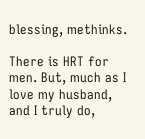blessing, methinks.

There is HRT for men. But, much as I love my husband, and I truly do,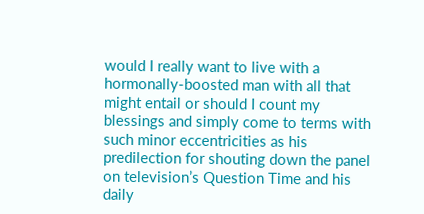would I really want to live with a hormonally-boosted man with all that might entail or should I count my blessings and simply come to terms with such minor eccentricities as his predilection for shouting down the panel on television’s Question Time and his daily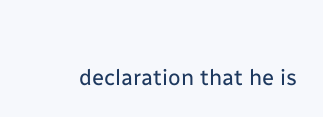declaration that he is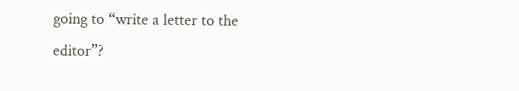going to “write a letter to the editor”?